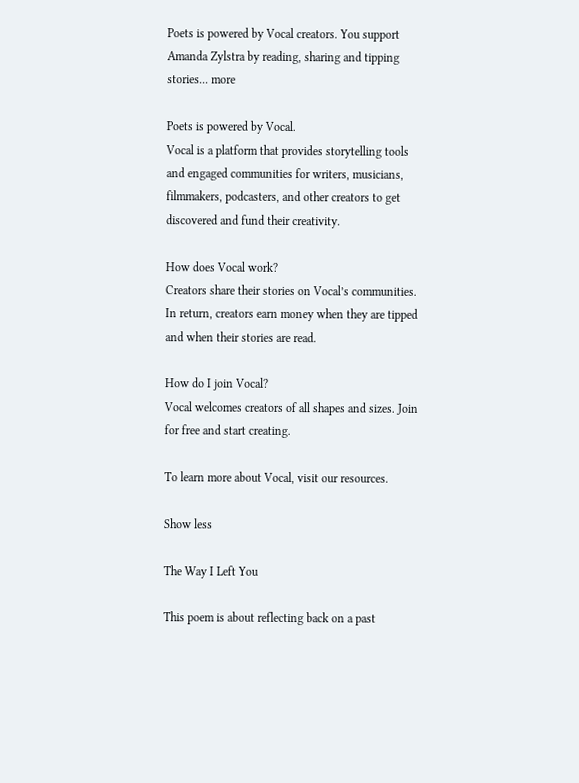Poets is powered by Vocal creators. You support Amanda Zylstra by reading, sharing and tipping stories... more

Poets is powered by Vocal.
Vocal is a platform that provides storytelling tools and engaged communities for writers, musicians, filmmakers, podcasters, and other creators to get discovered and fund their creativity.

How does Vocal work?
Creators share their stories on Vocal’s communities. In return, creators earn money when they are tipped and when their stories are read.

How do I join Vocal?
Vocal welcomes creators of all shapes and sizes. Join for free and start creating.

To learn more about Vocal, visit our resources.

Show less

The Way I Left You

This poem is about reflecting back on a past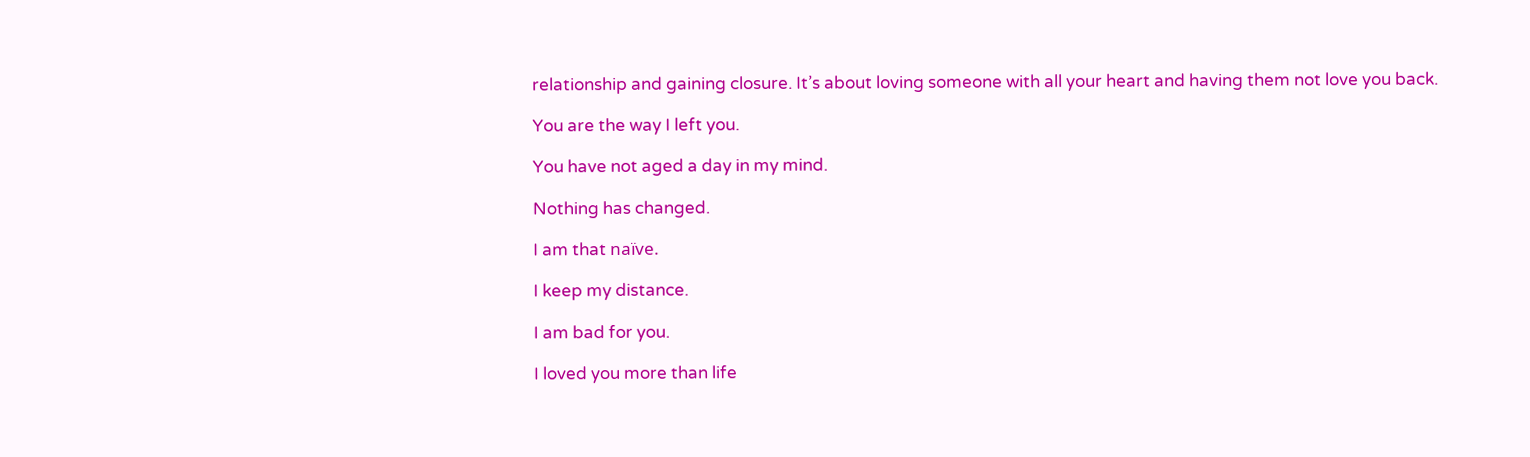relationship and gaining closure. It’s about loving someone with all your heart and having them not love you back.

You are the way I left you.

You have not aged a day in my mind.

Nothing has changed.

I am that naïve.

I keep my distance.

I am bad for you.

I loved you more than life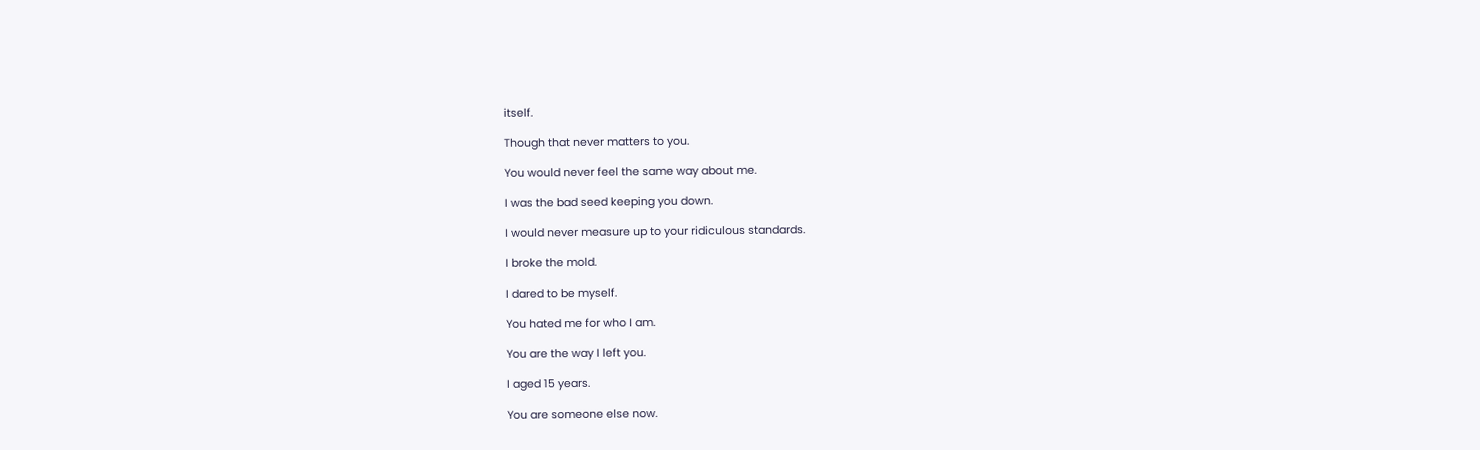itself.

Though that never matters to you.

You would never feel the same way about me.

I was the bad seed keeping you down.

I would never measure up to your ridiculous standards.

I broke the mold.

I dared to be myself.

You hated me for who I am.

You are the way I left you.

I aged 15 years.

You are someone else now.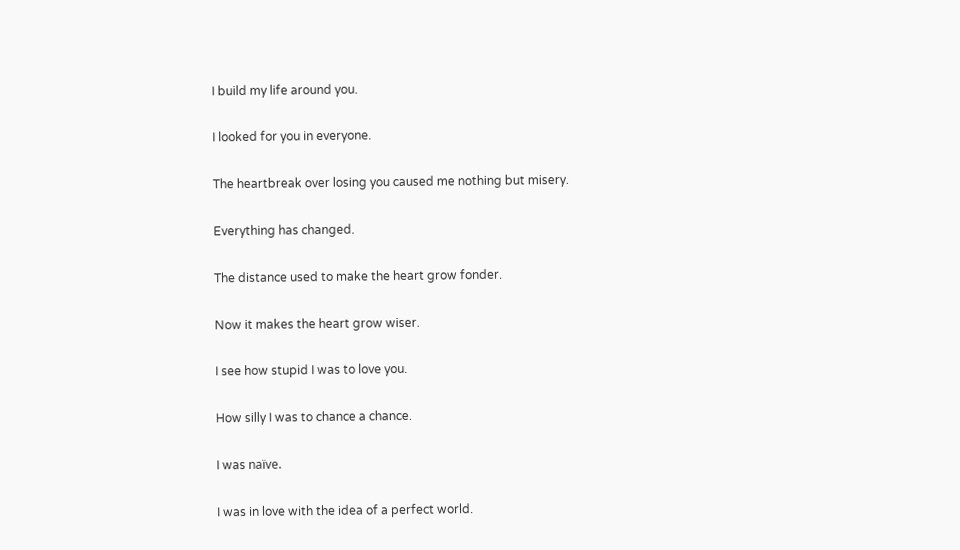I build my life around you.

I looked for you in everyone.

The heartbreak over losing you caused me nothing but misery.

Everything has changed.

The distance used to make the heart grow fonder.

Now it makes the heart grow wiser.

I see how stupid I was to love you.

How silly I was to chance a chance.

I was naïve.

I was in love with the idea of a perfect world.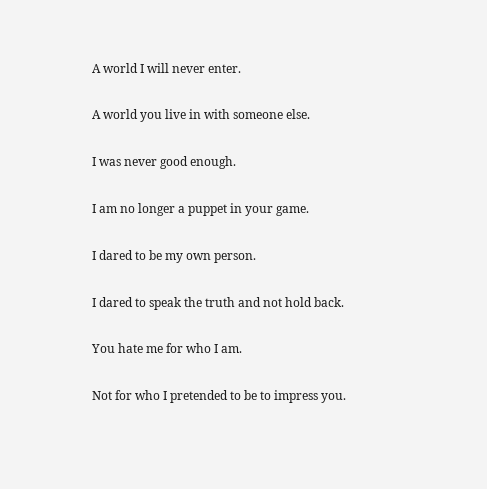A world I will never enter.

A world you live in with someone else.

I was never good enough.

I am no longer a puppet in your game.

I dared to be my own person.

I dared to speak the truth and not hold back.

You hate me for who I am.

Not for who I pretended to be to impress you.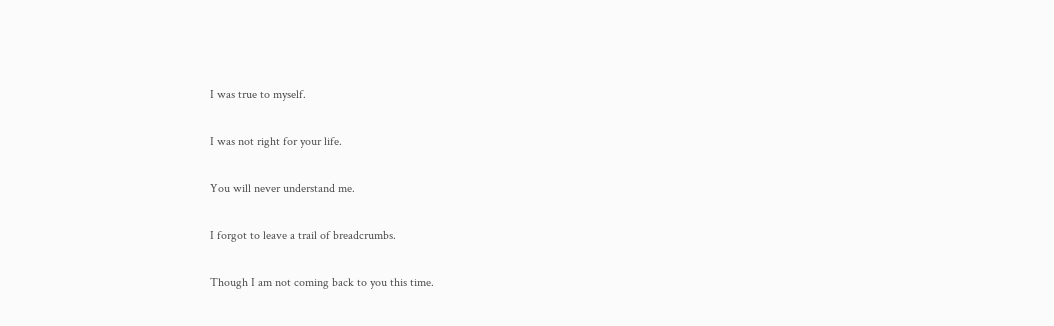I was true to myself.

I was not right for your life.

You will never understand me.

I forgot to leave a trail of breadcrumbs.

Though I am not coming back to you this time.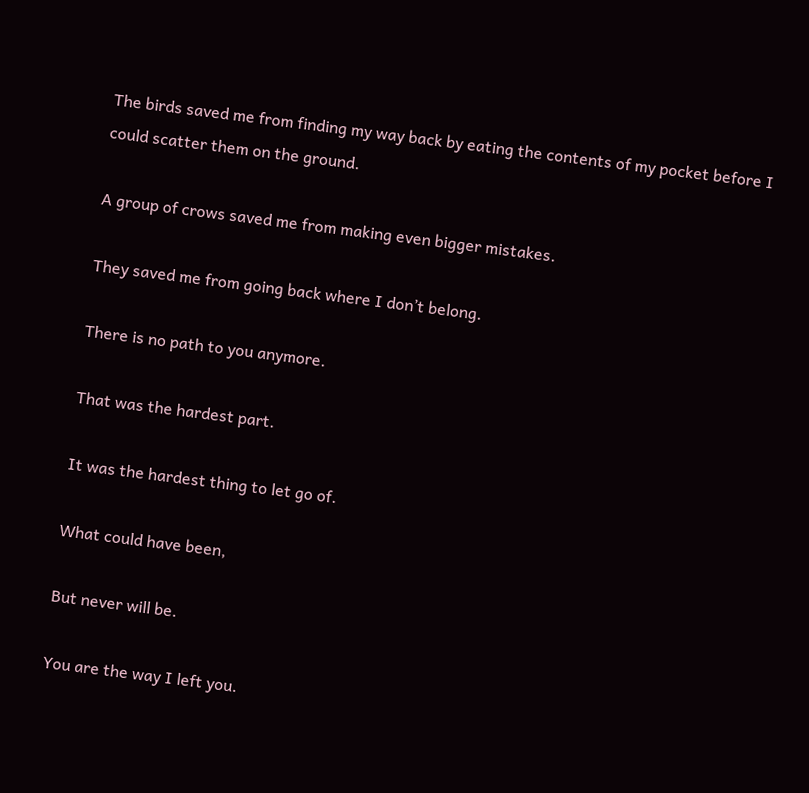The birds saved me from finding my way back by eating the contents of my pocket before I could scatter them on the ground.

A group of crows saved me from making even bigger mistakes.

They saved me from going back where I don’t belong.

There is no path to you anymore.

That was the hardest part.

It was the hardest thing to let go of.

What could have been,

But never will be.

You are the way I left you.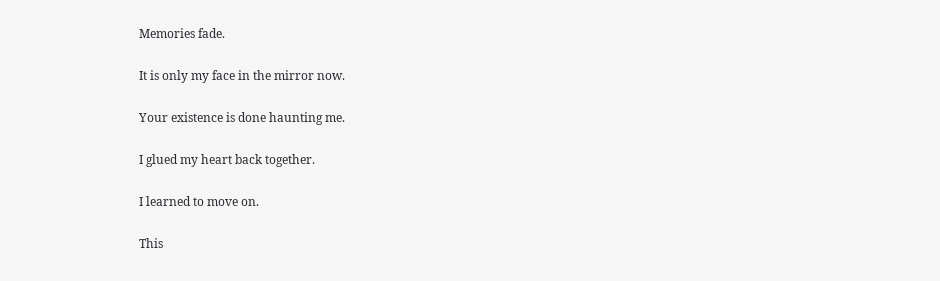Memories fade.

It is only my face in the mirror now.

Your existence is done haunting me.

I glued my heart back together.

I learned to move on.

This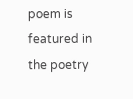poem is featured in the poetry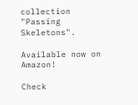collection "Passing Skeletons".

Available now on Amazon!

Check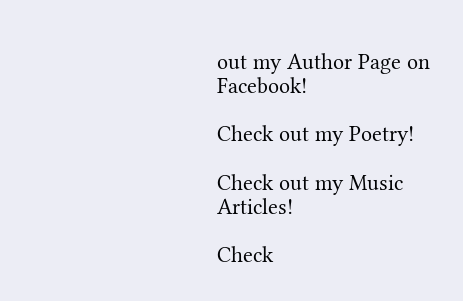out my Author Page on Facebook!

Check out my Poetry!

Check out my Music Articles!

Check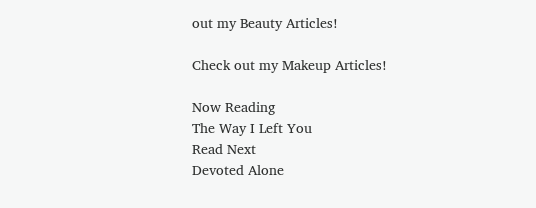out my Beauty Articles!

Check out my Makeup Articles!

Now Reading
The Way I Left You
Read Next
Devoted Alone